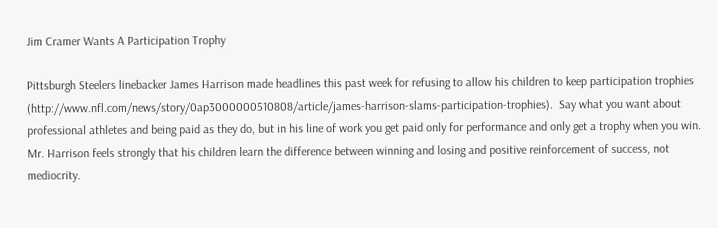Jim Cramer Wants A Participation Trophy

Pittsburgh Steelers linebacker James Harrison made headlines this past week for refusing to allow his children to keep participation trophies (http://www.nfl.com/news/story/0ap3000000510808/article/james-harrison-slams-participation-trophies).  Say what you want about professional athletes and being paid as they do, but in his line of work you get paid only for performance and only get a trophy when you win.  Mr. Harrison feels strongly that his children learn the difference between winning and losing and positive reinforcement of success, not mediocrity.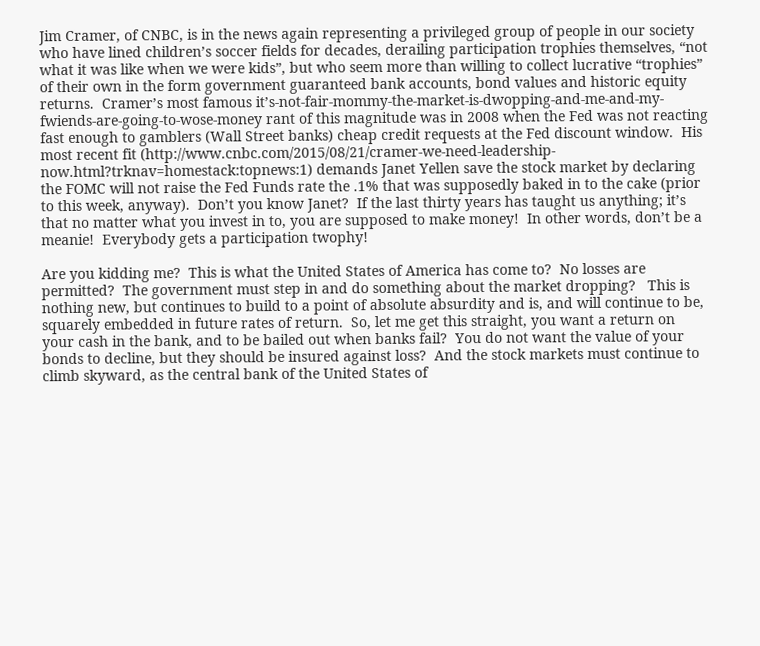Jim Cramer, of CNBC, is in the news again representing a privileged group of people in our society who have lined children’s soccer fields for decades, derailing participation trophies themselves, “not what it was like when we were kids”, but who seem more than willing to collect lucrative “trophies” of their own in the form government guaranteed bank accounts, bond values and historic equity returns.  Cramer’s most famous it’s-not-fair-mommy-the-market-is-dwopping-and-me-and-my-fwiends-are-going-to-wose-money rant of this magnitude was in 2008 when the Fed was not reacting fast enough to gamblers (Wall Street banks) cheap credit requests at the Fed discount window.  His most recent fit (http://www.cnbc.com/2015/08/21/cramer-we-need-leadership-now.html?trknav=homestack:topnews:1) demands Janet Yellen save the stock market by declaring the FOMC will not raise the Fed Funds rate the .1% that was supposedly baked in to the cake (prior to this week, anyway).  Don’t you know Janet?  If the last thirty years has taught us anything; it’s that no matter what you invest in to, you are supposed to make money!  In other words, don’t be a meanie!  Everybody gets a participation twophy!

Are you kidding me?  This is what the United States of America has come to?  No losses are permitted?  The government must step in and do something about the market dropping?   This is nothing new, but continues to build to a point of absolute absurdity and is, and will continue to be, squarely embedded in future rates of return.  So, let me get this straight, you want a return on your cash in the bank, and to be bailed out when banks fail?  You do not want the value of your bonds to decline, but they should be insured against loss?  And the stock markets must continue to climb skyward, as the central bank of the United States of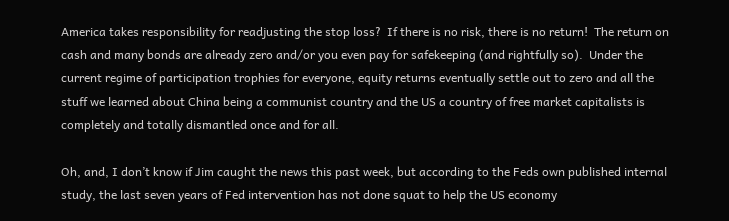America takes responsibility for readjusting the stop loss?  If there is no risk, there is no return!  The return on cash and many bonds are already zero and/or you even pay for safekeeping (and rightfully so).  Under the current regime of participation trophies for everyone, equity returns eventually settle out to zero and all the stuff we learned about China being a communist country and the US a country of free market capitalists is completely and totally dismantled once and for all.

Oh, and, I don’t know if Jim caught the news this past week, but according to the Feds own published internal study, the last seven years of Fed intervention has not done squat to help the US economy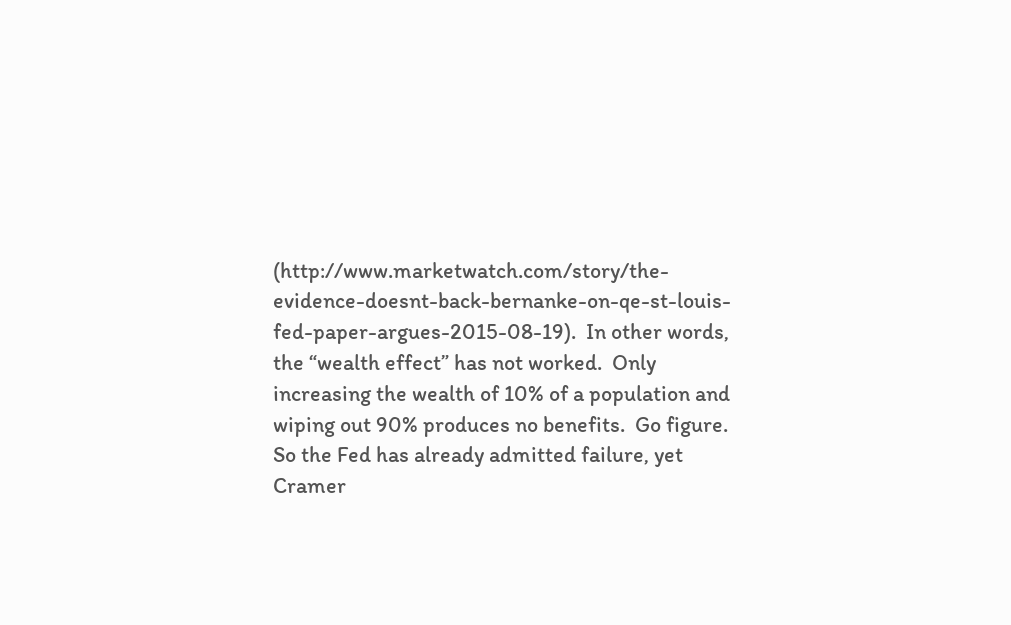(http://www.marketwatch.com/story/the-evidence-doesnt-back-bernanke-on-qe-st-louis-fed-paper-argues-2015-08-19).  In other words, the “wealth effect” has not worked.  Only increasing the wealth of 10% of a population and wiping out 90% produces no benefits.  Go figure.  So the Fed has already admitted failure, yet Cramer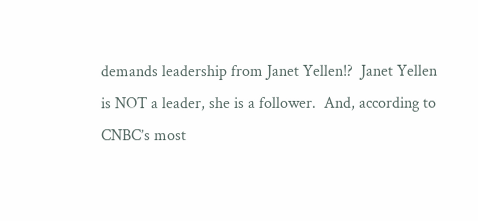demands leadership from Janet Yellen!?  Janet Yellen is NOT a leader, she is a follower.  And, according to CNBC’s most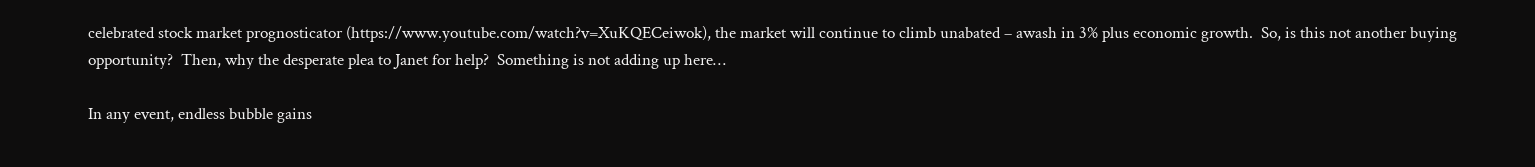celebrated stock market prognosticator (https://www.youtube.com/watch?v=XuKQECeiwok), the market will continue to climb unabated – awash in 3% plus economic growth.  So, is this not another buying opportunity?  Then, why the desperate plea to Janet for help?  Something is not adding up here…

In any event, endless bubble gains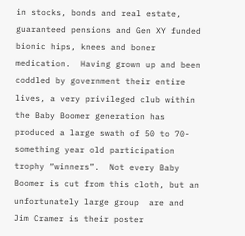in stocks, bonds and real estate, guaranteed pensions and Gen XY funded bionic hips, knees and boner medication.  Having grown up and been coddled by government their entire lives, a very privileged club within the Baby Boomer generation has produced a large swath of 50 to 70-something year old participation trophy “winners”.  Not every Baby Boomer is cut from this cloth, but an unfortunately large group  are and Jim Cramer is their poster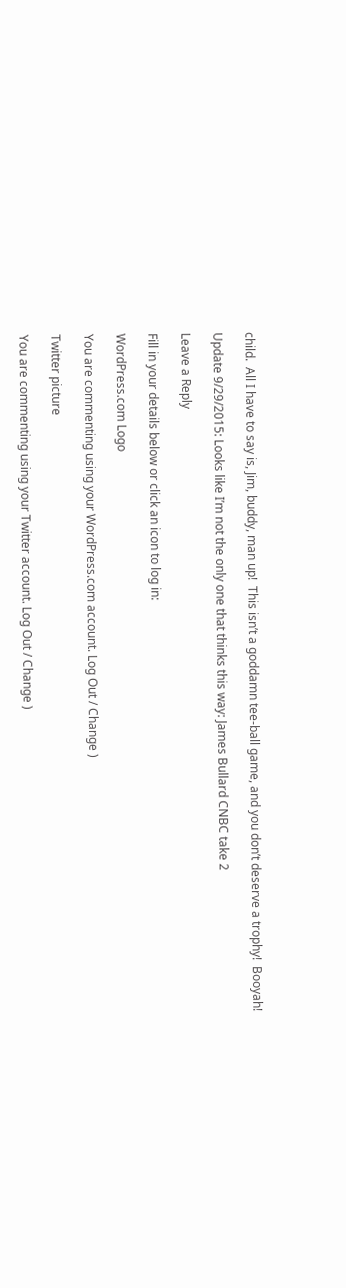child.  All I have to say is, Jim, buddy, man up!  This isn’t a goddamn tee-ball game, and you don’t deserve a trophy!  Booyah!

Update 9/29/2015: Looks like I’m not the only one that thinks this way: James Bullard CNBC take 2

Leave a Reply

Fill in your details below or click an icon to log in:

WordPress.com Logo

You are commenting using your WordPress.com account. Log Out / Change )

Twitter picture

You are commenting using your Twitter account. Log Out / Change )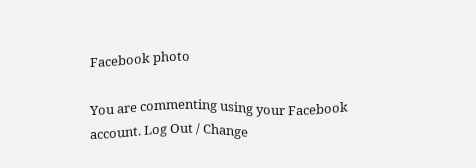Facebook photo

You are commenting using your Facebook account. Log Out / Change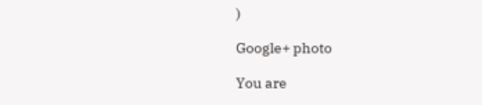)

Google+ photo

You are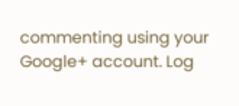commenting using your Google+ account. Log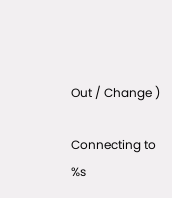Out / Change )

Connecting to %s